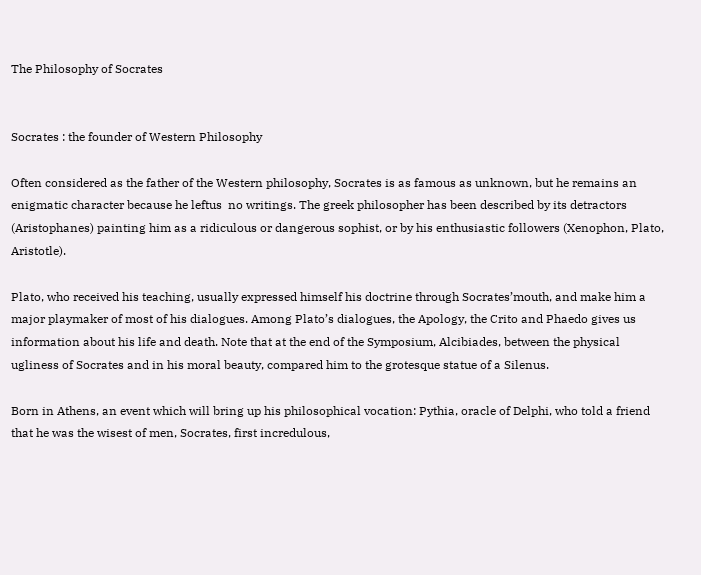The Philosophy of Socrates


Socrates : the founder of Western Philosophy

Often considered as the father of the Western philosophy, Socrates is as famous as unknown, but he remains an enigmatic character because he leftus  no writings. The greek philosopher has been described by its detractors (Aristophanes) painting him as a ridiculous or dangerous sophist, or by his enthusiastic followers (Xenophon, Plato, Aristotle).

Plato, who received his teaching, usually expressed himself his doctrine through Socrates’mouth, and make him a major playmaker of most of his dialogues. Among Plato’s dialogues, the Apology, the Crito and Phaedo gives us information about his life and death. Note that at the end of the Symposium, Alcibiades, between the physical ugliness of Socrates and in his moral beauty, compared him to the grotesque statue of a Silenus.

Born in Athens, an event which will bring up his philosophical vocation: Pythia, oracle of Delphi, who told a friend that he was the wisest of men, Socrates, first incredulous,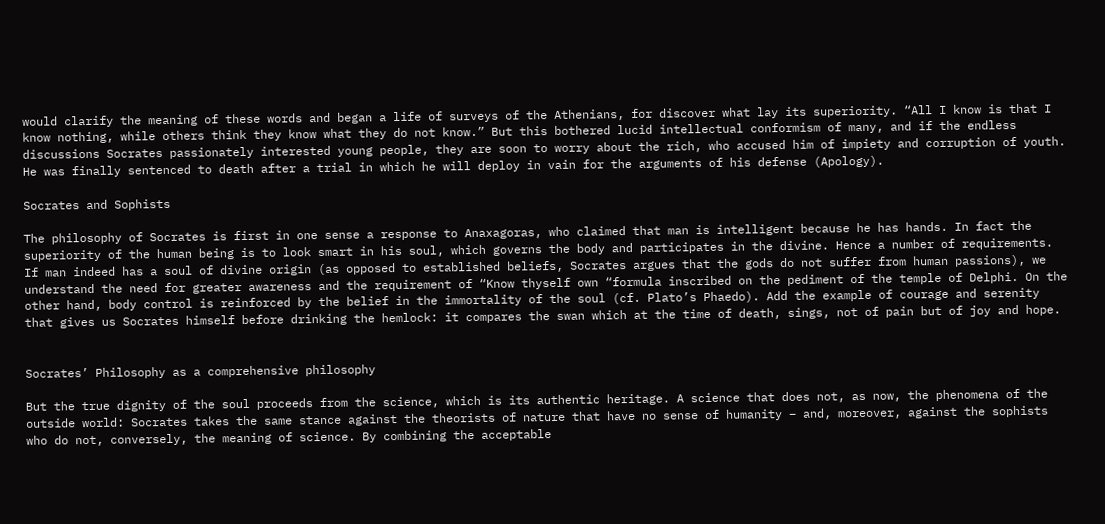would clarify the meaning of these words and began a life of surveys of the Athenians, for discover what lay its superiority. “All I know is that I know nothing, while others think they know what they do not know.” But this bothered lucid intellectual conformism of many, and if the endless discussions Socrates passionately interested young people, they are soon to worry about the rich, who accused him of impiety and corruption of youth. He was finally sentenced to death after a trial in which he will deploy in vain for the arguments of his defense (Apology).

Socrates and Sophists

The philosophy of Socrates is first in one sense a response to Anaxagoras, who claimed that man is intelligent because he has hands. In fact the superiority of the human being is to look smart in his soul, which governs the body and participates in the divine. Hence a number of requirements. If man indeed has a soul of divine origin (as opposed to established beliefs, Socrates argues that the gods do not suffer from human passions), we understand the need for greater awareness and the requirement of “Know thyself own “formula inscribed on the pediment of the temple of Delphi. On the other hand, body control is reinforced by the belief in the immortality of the soul (cf. Plato’s Phaedo). Add the example of courage and serenity that gives us Socrates himself before drinking the hemlock: it compares the swan which at the time of death, sings, not of pain but of joy and hope.


Socrates’ Philosophy as a comprehensive philosophy

But the true dignity of the soul proceeds from the science, which is its authentic heritage. A science that does not, as now, the phenomena of the outside world: Socrates takes the same stance against the theorists of nature that have no sense of humanity – and, moreover, against the sophists who do not, conversely, the meaning of science. By combining the acceptable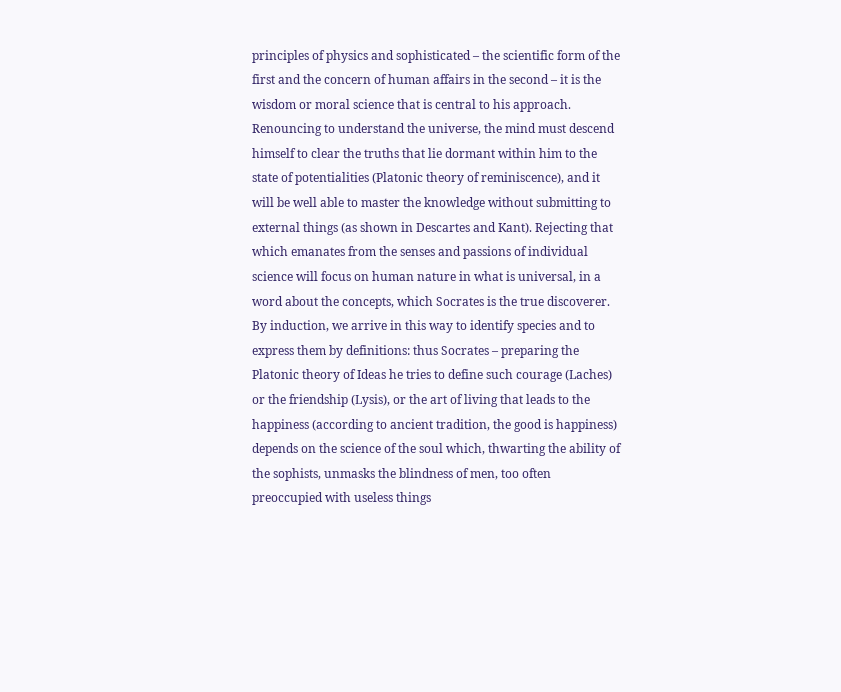principles of physics and sophisticated – the scientific form of the first and the concern of human affairs in the second – it is the wisdom or moral science that is central to his approach. Renouncing to understand the universe, the mind must descend himself to clear the truths that lie dormant within him to the state of potentialities (Platonic theory of reminiscence), and it will be well able to master the knowledge without submitting to external things (as shown in Descartes and Kant). Rejecting that which emanates from the senses and passions of individual science will focus on human nature in what is universal, in a word about the concepts, which Socrates is the true discoverer. By induction, we arrive in this way to identify species and to express them by definitions: thus Socrates – preparing the Platonic theory of Ideas he tries to define such courage (Laches) or the friendship (Lysis), or the art of living that leads to the happiness (according to ancient tradition, the good is happiness) depends on the science of the soul which, thwarting the ability of the sophists, unmasks the blindness of men, too often preoccupied with useless things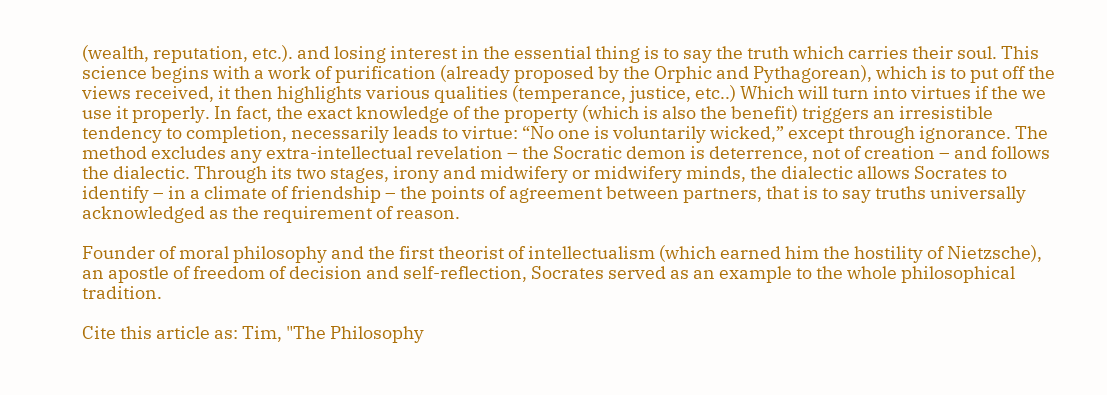(wealth, reputation, etc.). and losing interest in the essential thing is to say the truth which carries their soul. This science begins with a work of purification (already proposed by the Orphic and Pythagorean), which is to put off the views received, it then highlights various qualities (temperance, justice, etc..) Which will turn into virtues if the we use it properly. In fact, the exact knowledge of the property (which is also the benefit) triggers an irresistible tendency to completion, necessarily leads to virtue: “No one is voluntarily wicked,” except through ignorance. The method excludes any extra-intellectual revelation – the Socratic demon is deterrence, not of creation – and follows the dialectic. Through its two stages, irony and midwifery or midwifery minds, the dialectic allows Socrates to identify – in a climate of friendship – the points of agreement between partners, that is to say truths universally acknowledged as the requirement of reason.

Founder of moral philosophy and the first theorist of intellectualism (which earned him the hostility of Nietzsche), an apostle of freedom of decision and self-reflection, Socrates served as an example to the whole philosophical tradition.

Cite this article as: Tim, "The Philosophy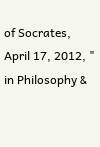of Socrates, April 17, 2012, " in Philosophy &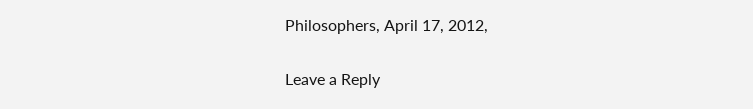Philosophers, April 17, 2012,

Leave a Reply